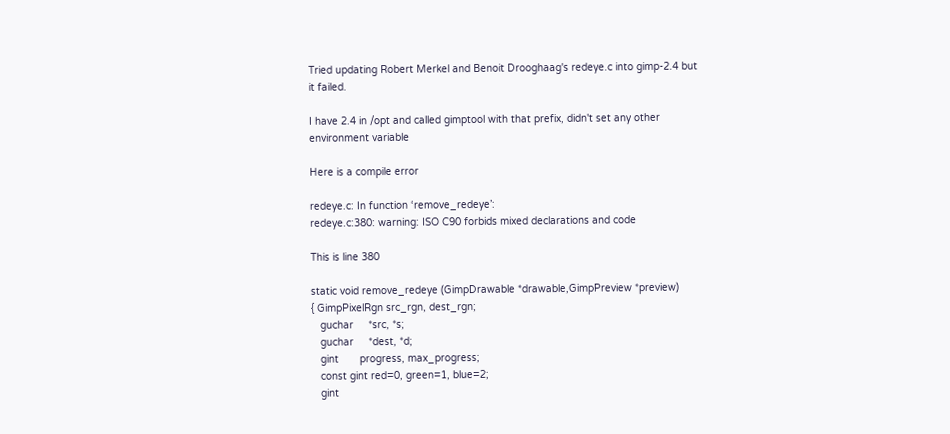Tried updating Robert Merkel and Benoit Drooghaag's redeye.c into gimp-2.4 but
it failed.

I have 2.4 in /opt and called gimptool with that prefix, didn't set any other
environment variable

Here is a compile error

redeye.c: In function ‘remove_redeye’:
redeye.c:380: warning: ISO C90 forbids mixed declarations and code

This is line 380

static void remove_redeye (GimpDrawable *drawable,GimpPreview *preview)
{ GimpPixelRgn src_rgn, dest_rgn;
   guchar     *src, *s;
   guchar     *dest, *d;
   gint       progress, max_progress;
   const gint red=0, green=1, blue=2;
   gint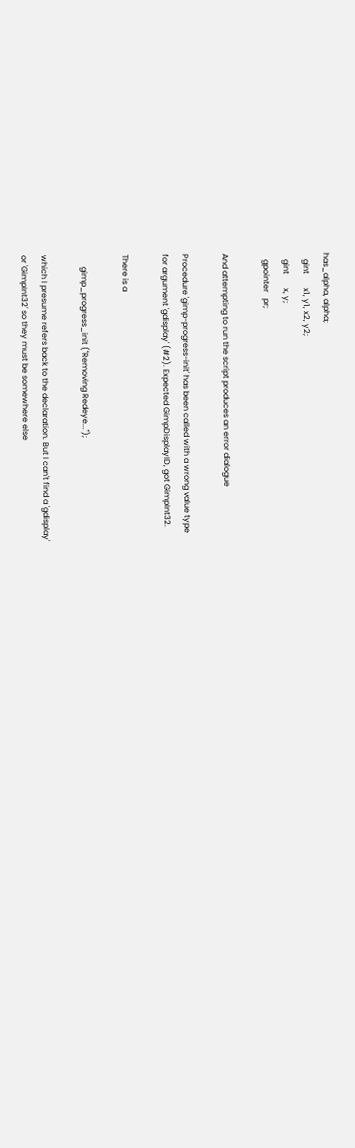has_alpha, alpha;
   gint       x1, y1, x2, y2;
   gint       x, y;
   gpointer   pr;

And attempting to run the script produces an error dialogue

Procedure 'gimp-progress-init' has been called with a wrong value type
for argument 'gdisplay' (#2). Expected GimpDisplayID, got GimpInt32.

There is a

      gimp_progress_init ("Removing Redeye...");

which I presume refers back to the declaration. But I can't find a 'gdisplay'
or 'GimpInt32' so they must be somewhere else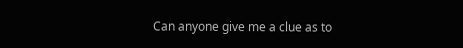Can anyone give me a clue as to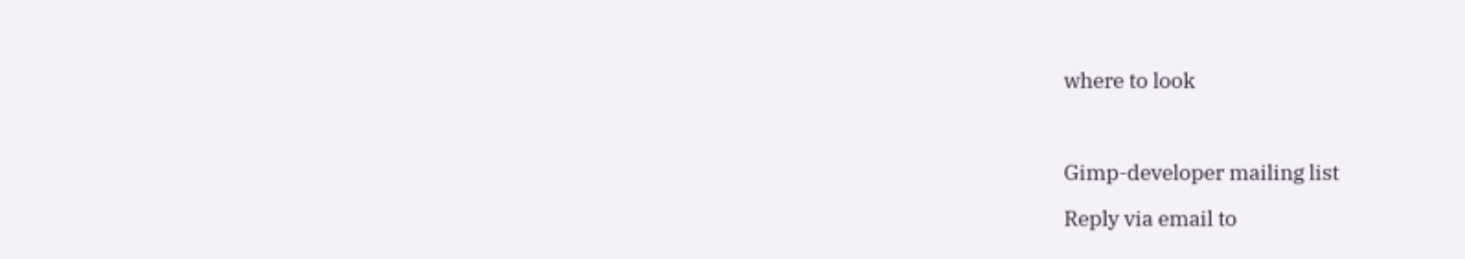where to look



Gimp-developer mailing list

Reply via email to